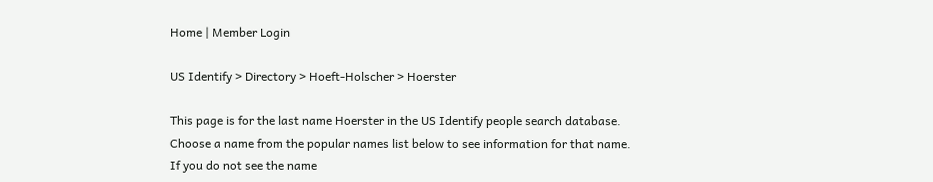Home | Member Login

US Identify > Directory > Hoeft-Holscher > Hoerster

This page is for the last name Hoerster in the US Identify people search database. Choose a name from the popular names list below to see information for that name. If you do not see the name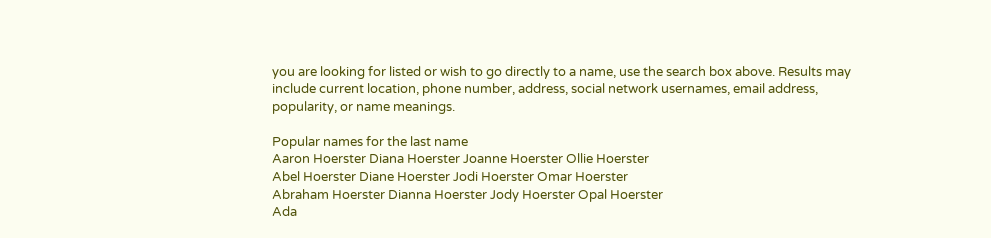you are looking for listed or wish to go directly to a name, use the search box above. Results may include current location, phone number, address, social network usernames, email address, popularity, or name meanings.

Popular names for the last name
Aaron Hoerster Diana Hoerster Joanne Hoerster Ollie Hoerster
Abel Hoerster Diane Hoerster Jodi Hoerster Omar Hoerster
Abraham Hoerster Dianna Hoerster Jody Hoerster Opal Hoerster
Ada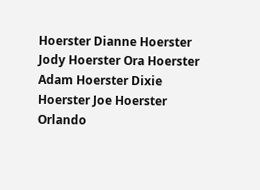Hoerster Dianne Hoerster Jody Hoerster Ora Hoerster
Adam Hoerster Dixie Hoerster Joe Hoerster Orlando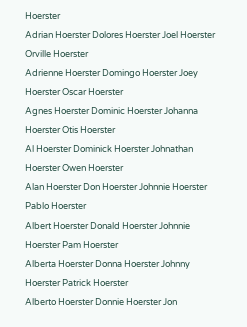Hoerster
Adrian Hoerster Dolores Hoerster Joel Hoerster Orville Hoerster
Adrienne Hoerster Domingo Hoerster Joey Hoerster Oscar Hoerster
Agnes Hoerster Dominic Hoerster Johanna Hoerster Otis Hoerster
Al Hoerster Dominick Hoerster Johnathan Hoerster Owen Hoerster
Alan Hoerster Don Hoerster Johnnie Hoerster Pablo Hoerster
Albert Hoerster Donald Hoerster Johnnie Hoerster Pam Hoerster
Alberta Hoerster Donna Hoerster Johnny Hoerster Patrick Hoerster
Alberto Hoerster Donnie Hoerster Jon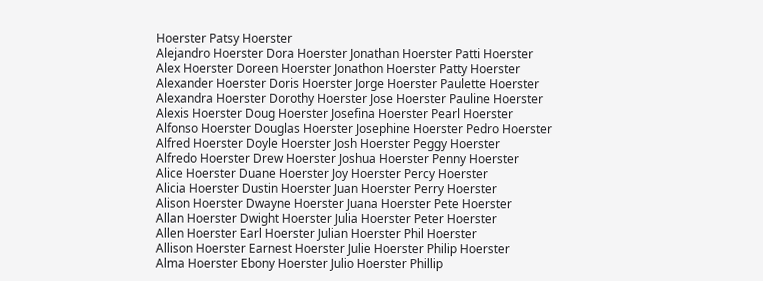Hoerster Patsy Hoerster
Alejandro Hoerster Dora Hoerster Jonathan Hoerster Patti Hoerster
Alex Hoerster Doreen Hoerster Jonathon Hoerster Patty Hoerster
Alexander Hoerster Doris Hoerster Jorge Hoerster Paulette Hoerster
Alexandra Hoerster Dorothy Hoerster Jose Hoerster Pauline Hoerster
Alexis Hoerster Doug Hoerster Josefina Hoerster Pearl Hoerster
Alfonso Hoerster Douglas Hoerster Josephine Hoerster Pedro Hoerster
Alfred Hoerster Doyle Hoerster Josh Hoerster Peggy Hoerster
Alfredo Hoerster Drew Hoerster Joshua Hoerster Penny Hoerster
Alice Hoerster Duane Hoerster Joy Hoerster Percy Hoerster
Alicia Hoerster Dustin Hoerster Juan Hoerster Perry Hoerster
Alison Hoerster Dwayne Hoerster Juana Hoerster Pete Hoerster
Allan Hoerster Dwight Hoerster Julia Hoerster Peter Hoerster
Allen Hoerster Earl Hoerster Julian Hoerster Phil Hoerster
Allison Hoerster Earnest Hoerster Julie Hoerster Philip Hoerster
Alma Hoerster Ebony Hoerster Julio Hoerster Phillip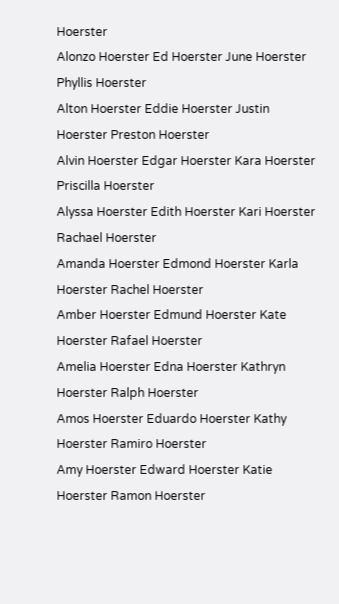Hoerster
Alonzo Hoerster Ed Hoerster June Hoerster Phyllis Hoerster
Alton Hoerster Eddie Hoerster Justin Hoerster Preston Hoerster
Alvin Hoerster Edgar Hoerster Kara Hoerster Priscilla Hoerster
Alyssa Hoerster Edith Hoerster Kari Hoerster Rachael Hoerster
Amanda Hoerster Edmond Hoerster Karla Hoerster Rachel Hoerster
Amber Hoerster Edmund Hoerster Kate Hoerster Rafael Hoerster
Amelia Hoerster Edna Hoerster Kathryn Hoerster Ralph Hoerster
Amos Hoerster Eduardo Hoerster Kathy Hoerster Ramiro Hoerster
Amy Hoerster Edward Hoerster Katie Hoerster Ramon Hoerster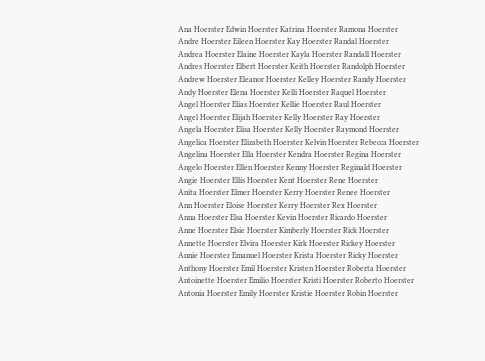Ana Hoerster Edwin Hoerster Katrina Hoerster Ramona Hoerster
Andre Hoerster Eileen Hoerster Kay Hoerster Randal Hoerster
Andrea Hoerster Elaine Hoerster Kayla Hoerster Randall Hoerster
Andres Hoerster Elbert Hoerster Keith Hoerster Randolph Hoerster
Andrew Hoerster Eleanor Hoerster Kelley Hoerster Randy Hoerster
Andy Hoerster Elena Hoerster Kelli Hoerster Raquel Hoerster
Angel Hoerster Elias Hoerster Kellie Hoerster Raul Hoerster
Angel Hoerster Elijah Hoerster Kelly Hoerster Ray Hoerster
Angela Hoerster Elisa Hoerster Kelly Hoerster Raymond Hoerster
Angelica Hoerster Elizabeth Hoerster Kelvin Hoerster Rebecca Hoerster
Angelina Hoerster Ella Hoerster Kendra Hoerster Regina Hoerster
Angelo Hoerster Ellen Hoerster Kenny Hoerster Reginald Hoerster
Angie Hoerster Ellis Hoerster Kent Hoerster Rene Hoerster
Anita Hoerster Elmer Hoerster Kerry Hoerster Renee Hoerster
Ann Hoerster Eloise Hoerster Kerry Hoerster Rex Hoerster
Anna Hoerster Elsa Hoerster Kevin Hoerster Ricardo Hoerster
Anne Hoerster Elsie Hoerster Kimberly Hoerster Rick Hoerster
Annette Hoerster Elvira Hoerster Kirk Hoerster Rickey Hoerster
Annie Hoerster Emanuel Hoerster Krista Hoerster Ricky Hoerster
Anthony Hoerster Emil Hoerster Kristen Hoerster Roberta Hoerster
Antoinette Hoerster Emilio Hoerster Kristi Hoerster Roberto Hoerster
Antonia Hoerster Emily Hoerster Kristie Hoerster Robin Hoerster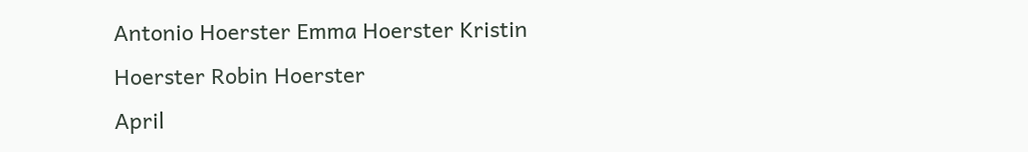Antonio Hoerster Emma Hoerster Kristin Hoerster Robin Hoerster
April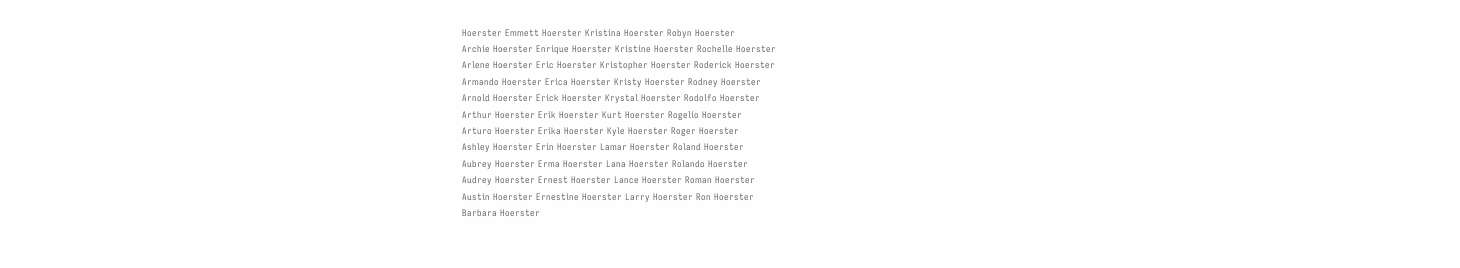Hoerster Emmett Hoerster Kristina Hoerster Robyn Hoerster
Archie Hoerster Enrique Hoerster Kristine Hoerster Rochelle Hoerster
Arlene Hoerster Eric Hoerster Kristopher Hoerster Roderick Hoerster
Armando Hoerster Erica Hoerster Kristy Hoerster Rodney Hoerster
Arnold Hoerster Erick Hoerster Krystal Hoerster Rodolfo Hoerster
Arthur Hoerster Erik Hoerster Kurt Hoerster Rogelio Hoerster
Arturo Hoerster Erika Hoerster Kyle Hoerster Roger Hoerster
Ashley Hoerster Erin Hoerster Lamar Hoerster Roland Hoerster
Aubrey Hoerster Erma Hoerster Lana Hoerster Rolando Hoerster
Audrey Hoerster Ernest Hoerster Lance Hoerster Roman Hoerster
Austin Hoerster Ernestine Hoerster Larry Hoerster Ron Hoerster
Barbara Hoerster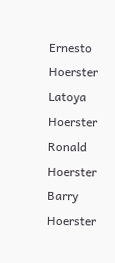Ernesto Hoerster Latoya Hoerster Ronald Hoerster
Barry Hoerster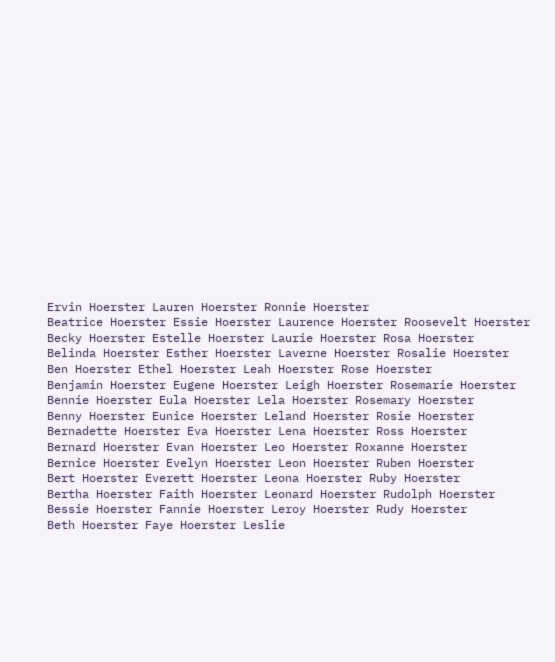Ervin Hoerster Lauren Hoerster Ronnie Hoerster
Beatrice Hoerster Essie Hoerster Laurence Hoerster Roosevelt Hoerster
Becky Hoerster Estelle Hoerster Laurie Hoerster Rosa Hoerster
Belinda Hoerster Esther Hoerster Laverne Hoerster Rosalie Hoerster
Ben Hoerster Ethel Hoerster Leah Hoerster Rose Hoerster
Benjamin Hoerster Eugene Hoerster Leigh Hoerster Rosemarie Hoerster
Bennie Hoerster Eula Hoerster Lela Hoerster Rosemary Hoerster
Benny Hoerster Eunice Hoerster Leland Hoerster Rosie Hoerster
Bernadette Hoerster Eva Hoerster Lena Hoerster Ross Hoerster
Bernard Hoerster Evan Hoerster Leo Hoerster Roxanne Hoerster
Bernice Hoerster Evelyn Hoerster Leon Hoerster Ruben Hoerster
Bert Hoerster Everett Hoerster Leona Hoerster Ruby Hoerster
Bertha Hoerster Faith Hoerster Leonard Hoerster Rudolph Hoerster
Bessie Hoerster Fannie Hoerster Leroy Hoerster Rudy Hoerster
Beth Hoerster Faye Hoerster Leslie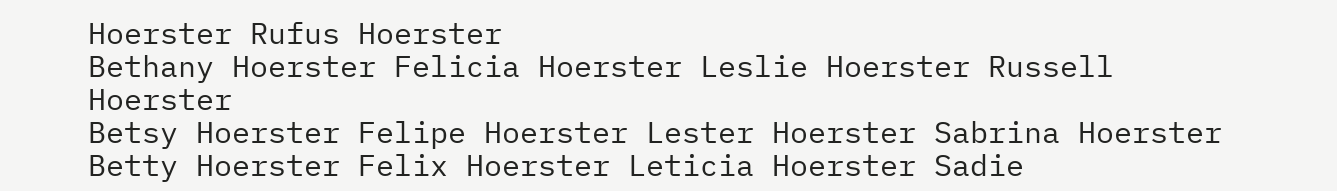Hoerster Rufus Hoerster
Bethany Hoerster Felicia Hoerster Leslie Hoerster Russell Hoerster
Betsy Hoerster Felipe Hoerster Lester Hoerster Sabrina Hoerster
Betty Hoerster Felix Hoerster Leticia Hoerster Sadie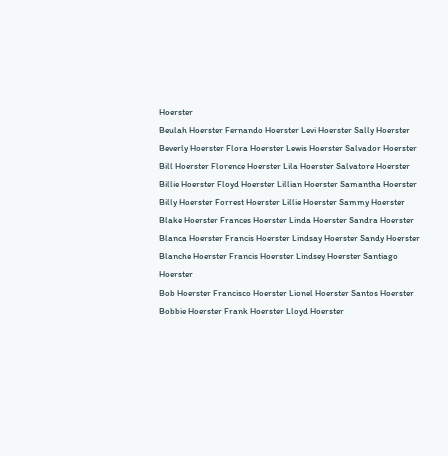Hoerster
Beulah Hoerster Fernando Hoerster Levi Hoerster Sally Hoerster
Beverly Hoerster Flora Hoerster Lewis Hoerster Salvador Hoerster
Bill Hoerster Florence Hoerster Lila Hoerster Salvatore Hoerster
Billie Hoerster Floyd Hoerster Lillian Hoerster Samantha Hoerster
Billy Hoerster Forrest Hoerster Lillie Hoerster Sammy Hoerster
Blake Hoerster Frances Hoerster Linda Hoerster Sandra Hoerster
Blanca Hoerster Francis Hoerster Lindsay Hoerster Sandy Hoerster
Blanche Hoerster Francis Hoerster Lindsey Hoerster Santiago Hoerster
Bob Hoerster Francisco Hoerster Lionel Hoerster Santos Hoerster
Bobbie Hoerster Frank Hoerster Lloyd Hoerster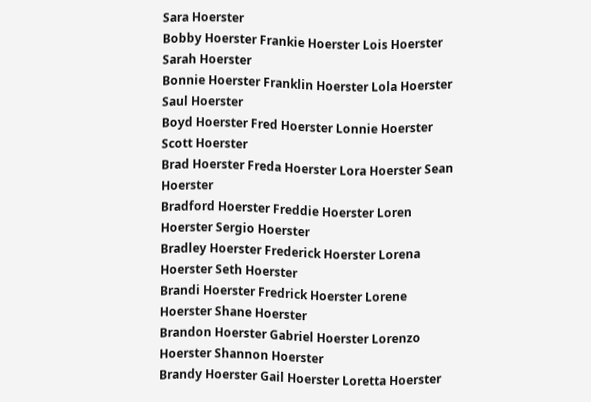Sara Hoerster
Bobby Hoerster Frankie Hoerster Lois Hoerster Sarah Hoerster
Bonnie Hoerster Franklin Hoerster Lola Hoerster Saul Hoerster
Boyd Hoerster Fred Hoerster Lonnie Hoerster Scott Hoerster
Brad Hoerster Freda Hoerster Lora Hoerster Sean Hoerster
Bradford Hoerster Freddie Hoerster Loren Hoerster Sergio Hoerster
Bradley Hoerster Frederick Hoerster Lorena Hoerster Seth Hoerster
Brandi Hoerster Fredrick Hoerster Lorene Hoerster Shane Hoerster
Brandon Hoerster Gabriel Hoerster Lorenzo Hoerster Shannon Hoerster
Brandy Hoerster Gail Hoerster Loretta Hoerster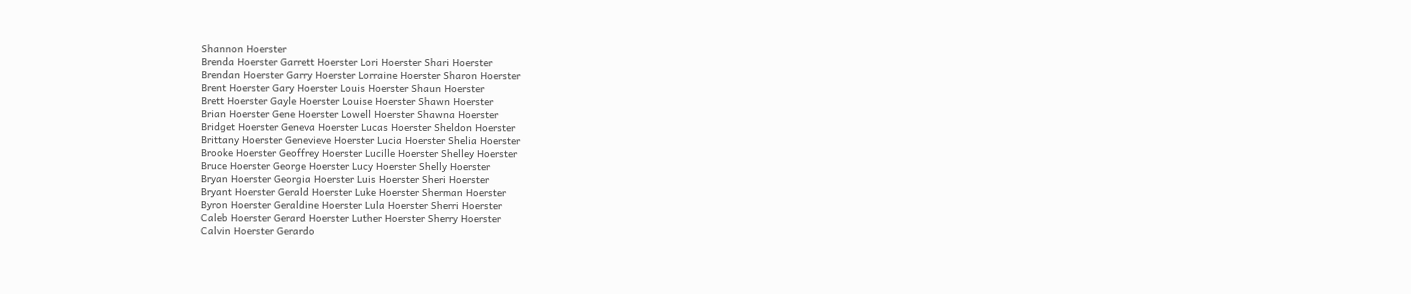Shannon Hoerster
Brenda Hoerster Garrett Hoerster Lori Hoerster Shari Hoerster
Brendan Hoerster Garry Hoerster Lorraine Hoerster Sharon Hoerster
Brent Hoerster Gary Hoerster Louis Hoerster Shaun Hoerster
Brett Hoerster Gayle Hoerster Louise Hoerster Shawn Hoerster
Brian Hoerster Gene Hoerster Lowell Hoerster Shawna Hoerster
Bridget Hoerster Geneva Hoerster Lucas Hoerster Sheldon Hoerster
Brittany Hoerster Genevieve Hoerster Lucia Hoerster Shelia Hoerster
Brooke Hoerster Geoffrey Hoerster Lucille Hoerster Shelley Hoerster
Bruce Hoerster George Hoerster Lucy Hoerster Shelly Hoerster
Bryan Hoerster Georgia Hoerster Luis Hoerster Sheri Hoerster
Bryant Hoerster Gerald Hoerster Luke Hoerster Sherman Hoerster
Byron Hoerster Geraldine Hoerster Lula Hoerster Sherri Hoerster
Caleb Hoerster Gerard Hoerster Luther Hoerster Sherry Hoerster
Calvin Hoerster Gerardo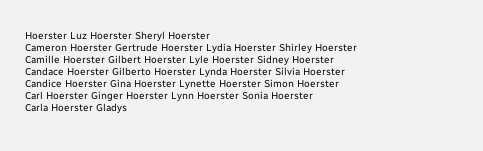Hoerster Luz Hoerster Sheryl Hoerster
Cameron Hoerster Gertrude Hoerster Lydia Hoerster Shirley Hoerster
Camille Hoerster Gilbert Hoerster Lyle Hoerster Sidney Hoerster
Candace Hoerster Gilberto Hoerster Lynda Hoerster Silvia Hoerster
Candice Hoerster Gina Hoerster Lynette Hoerster Simon Hoerster
Carl Hoerster Ginger Hoerster Lynn Hoerster Sonia Hoerster
Carla Hoerster Gladys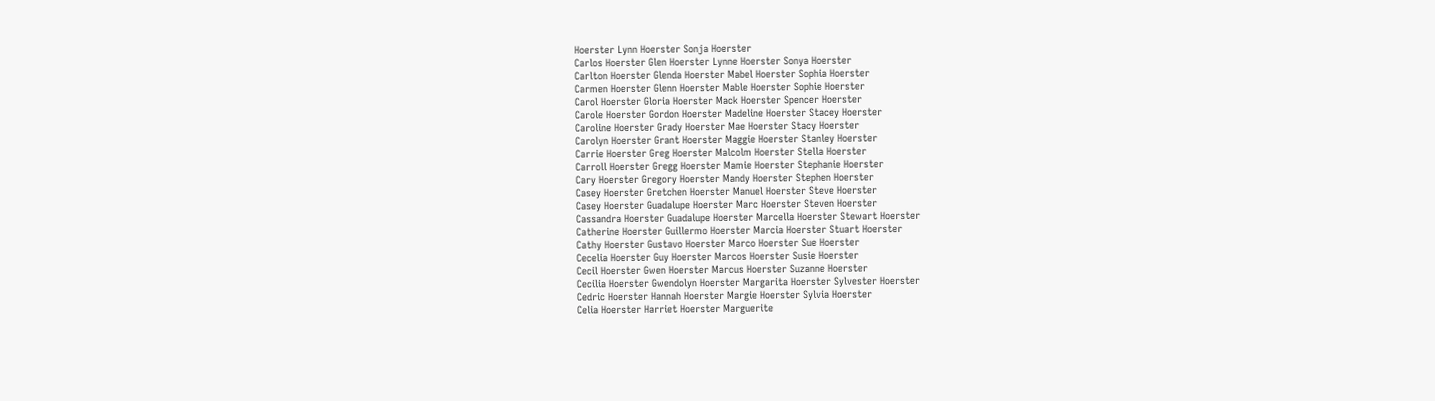Hoerster Lynn Hoerster Sonja Hoerster
Carlos Hoerster Glen Hoerster Lynne Hoerster Sonya Hoerster
Carlton Hoerster Glenda Hoerster Mabel Hoerster Sophia Hoerster
Carmen Hoerster Glenn Hoerster Mable Hoerster Sophie Hoerster
Carol Hoerster Gloria Hoerster Mack Hoerster Spencer Hoerster
Carole Hoerster Gordon Hoerster Madeline Hoerster Stacey Hoerster
Caroline Hoerster Grady Hoerster Mae Hoerster Stacy Hoerster
Carolyn Hoerster Grant Hoerster Maggie Hoerster Stanley Hoerster
Carrie Hoerster Greg Hoerster Malcolm Hoerster Stella Hoerster
Carroll Hoerster Gregg Hoerster Mamie Hoerster Stephanie Hoerster
Cary Hoerster Gregory Hoerster Mandy Hoerster Stephen Hoerster
Casey Hoerster Gretchen Hoerster Manuel Hoerster Steve Hoerster
Casey Hoerster Guadalupe Hoerster Marc Hoerster Steven Hoerster
Cassandra Hoerster Guadalupe Hoerster Marcella Hoerster Stewart Hoerster
Catherine Hoerster Guillermo Hoerster Marcia Hoerster Stuart Hoerster
Cathy Hoerster Gustavo Hoerster Marco Hoerster Sue Hoerster
Cecelia Hoerster Guy Hoerster Marcos Hoerster Susie Hoerster
Cecil Hoerster Gwen Hoerster Marcus Hoerster Suzanne Hoerster
Cecilia Hoerster Gwendolyn Hoerster Margarita Hoerster Sylvester Hoerster
Cedric Hoerster Hannah Hoerster Margie Hoerster Sylvia Hoerster
Celia Hoerster Harriet Hoerster Marguerite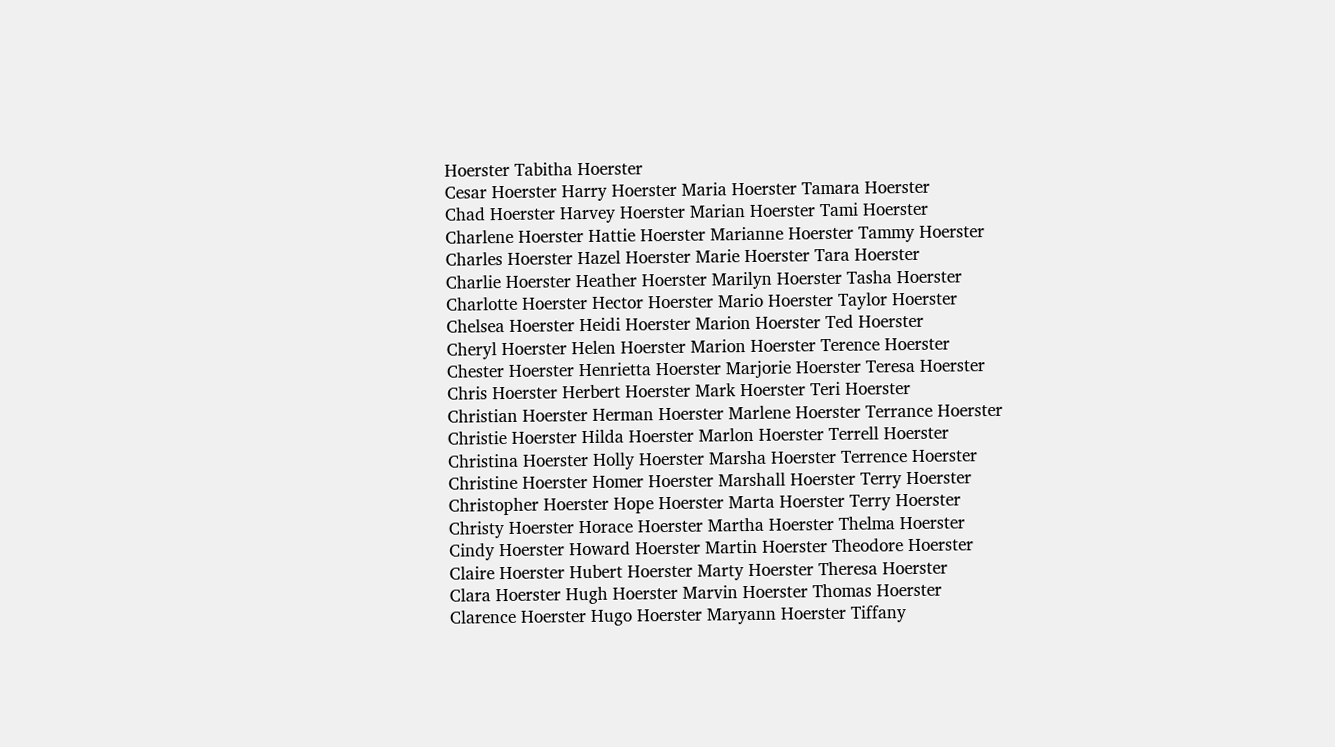Hoerster Tabitha Hoerster
Cesar Hoerster Harry Hoerster Maria Hoerster Tamara Hoerster
Chad Hoerster Harvey Hoerster Marian Hoerster Tami Hoerster
Charlene Hoerster Hattie Hoerster Marianne Hoerster Tammy Hoerster
Charles Hoerster Hazel Hoerster Marie Hoerster Tara Hoerster
Charlie Hoerster Heather Hoerster Marilyn Hoerster Tasha Hoerster
Charlotte Hoerster Hector Hoerster Mario Hoerster Taylor Hoerster
Chelsea Hoerster Heidi Hoerster Marion Hoerster Ted Hoerster
Cheryl Hoerster Helen Hoerster Marion Hoerster Terence Hoerster
Chester Hoerster Henrietta Hoerster Marjorie Hoerster Teresa Hoerster
Chris Hoerster Herbert Hoerster Mark Hoerster Teri Hoerster
Christian Hoerster Herman Hoerster Marlene Hoerster Terrance Hoerster
Christie Hoerster Hilda Hoerster Marlon Hoerster Terrell Hoerster
Christina Hoerster Holly Hoerster Marsha Hoerster Terrence Hoerster
Christine Hoerster Homer Hoerster Marshall Hoerster Terry Hoerster
Christopher Hoerster Hope Hoerster Marta Hoerster Terry Hoerster
Christy Hoerster Horace Hoerster Martha Hoerster Thelma Hoerster
Cindy Hoerster Howard Hoerster Martin Hoerster Theodore Hoerster
Claire Hoerster Hubert Hoerster Marty Hoerster Theresa Hoerster
Clara Hoerster Hugh Hoerster Marvin Hoerster Thomas Hoerster
Clarence Hoerster Hugo Hoerster Maryann Hoerster Tiffany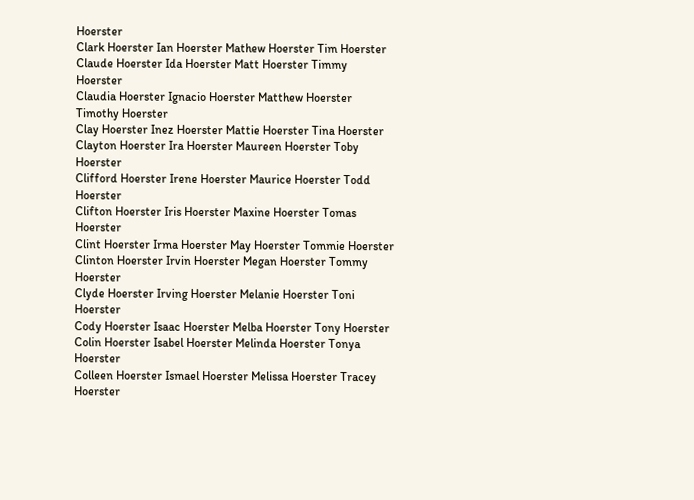Hoerster
Clark Hoerster Ian Hoerster Mathew Hoerster Tim Hoerster
Claude Hoerster Ida Hoerster Matt Hoerster Timmy Hoerster
Claudia Hoerster Ignacio Hoerster Matthew Hoerster Timothy Hoerster
Clay Hoerster Inez Hoerster Mattie Hoerster Tina Hoerster
Clayton Hoerster Ira Hoerster Maureen Hoerster Toby Hoerster
Clifford Hoerster Irene Hoerster Maurice Hoerster Todd Hoerster
Clifton Hoerster Iris Hoerster Maxine Hoerster Tomas Hoerster
Clint Hoerster Irma Hoerster May Hoerster Tommie Hoerster
Clinton Hoerster Irvin Hoerster Megan Hoerster Tommy Hoerster
Clyde Hoerster Irving Hoerster Melanie Hoerster Toni Hoerster
Cody Hoerster Isaac Hoerster Melba Hoerster Tony Hoerster
Colin Hoerster Isabel Hoerster Melinda Hoerster Tonya Hoerster
Colleen Hoerster Ismael Hoerster Melissa Hoerster Tracey Hoerster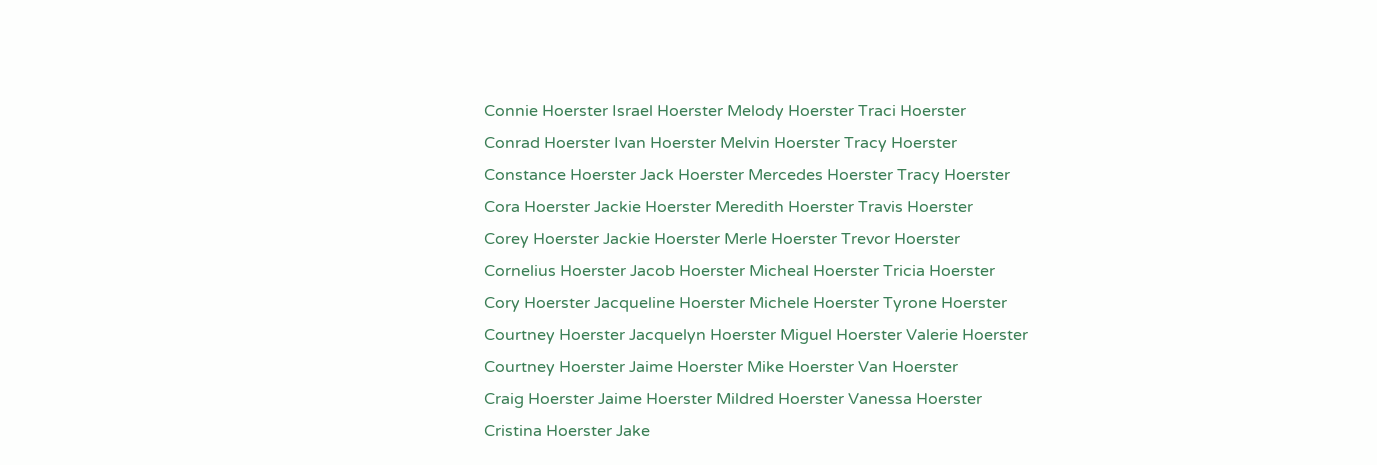Connie Hoerster Israel Hoerster Melody Hoerster Traci Hoerster
Conrad Hoerster Ivan Hoerster Melvin Hoerster Tracy Hoerster
Constance Hoerster Jack Hoerster Mercedes Hoerster Tracy Hoerster
Cora Hoerster Jackie Hoerster Meredith Hoerster Travis Hoerster
Corey Hoerster Jackie Hoerster Merle Hoerster Trevor Hoerster
Cornelius Hoerster Jacob Hoerster Micheal Hoerster Tricia Hoerster
Cory Hoerster Jacqueline Hoerster Michele Hoerster Tyrone Hoerster
Courtney Hoerster Jacquelyn Hoerster Miguel Hoerster Valerie Hoerster
Courtney Hoerster Jaime Hoerster Mike Hoerster Van Hoerster
Craig Hoerster Jaime Hoerster Mildred Hoerster Vanessa Hoerster
Cristina Hoerster Jake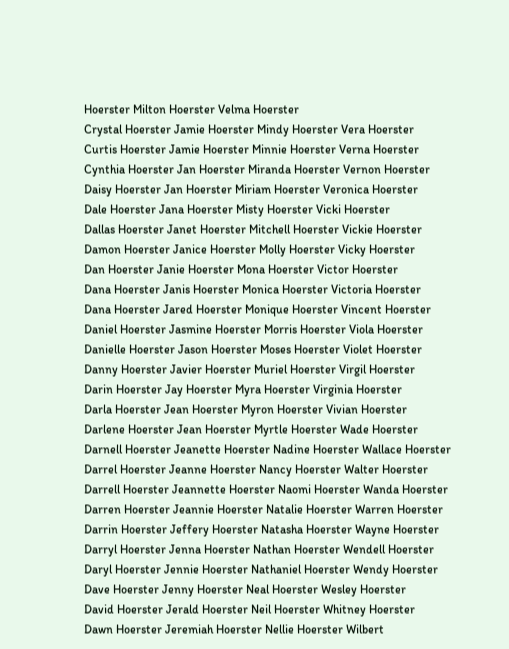Hoerster Milton Hoerster Velma Hoerster
Crystal Hoerster Jamie Hoerster Mindy Hoerster Vera Hoerster
Curtis Hoerster Jamie Hoerster Minnie Hoerster Verna Hoerster
Cynthia Hoerster Jan Hoerster Miranda Hoerster Vernon Hoerster
Daisy Hoerster Jan Hoerster Miriam Hoerster Veronica Hoerster
Dale Hoerster Jana Hoerster Misty Hoerster Vicki Hoerster
Dallas Hoerster Janet Hoerster Mitchell Hoerster Vickie Hoerster
Damon Hoerster Janice Hoerster Molly Hoerster Vicky Hoerster
Dan Hoerster Janie Hoerster Mona Hoerster Victor Hoerster
Dana Hoerster Janis Hoerster Monica Hoerster Victoria Hoerster
Dana Hoerster Jared Hoerster Monique Hoerster Vincent Hoerster
Daniel Hoerster Jasmine Hoerster Morris Hoerster Viola Hoerster
Danielle Hoerster Jason Hoerster Moses Hoerster Violet Hoerster
Danny Hoerster Javier Hoerster Muriel Hoerster Virgil Hoerster
Darin Hoerster Jay Hoerster Myra Hoerster Virginia Hoerster
Darla Hoerster Jean Hoerster Myron Hoerster Vivian Hoerster
Darlene Hoerster Jean Hoerster Myrtle Hoerster Wade Hoerster
Darnell Hoerster Jeanette Hoerster Nadine Hoerster Wallace Hoerster
Darrel Hoerster Jeanne Hoerster Nancy Hoerster Walter Hoerster
Darrell Hoerster Jeannette Hoerster Naomi Hoerster Wanda Hoerster
Darren Hoerster Jeannie Hoerster Natalie Hoerster Warren Hoerster
Darrin Hoerster Jeffery Hoerster Natasha Hoerster Wayne Hoerster
Darryl Hoerster Jenna Hoerster Nathan Hoerster Wendell Hoerster
Daryl Hoerster Jennie Hoerster Nathaniel Hoerster Wendy Hoerster
Dave Hoerster Jenny Hoerster Neal Hoerster Wesley Hoerster
David Hoerster Jerald Hoerster Neil Hoerster Whitney Hoerster
Dawn Hoerster Jeremiah Hoerster Nellie Hoerster Wilbert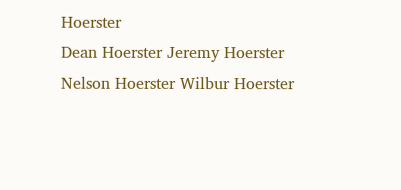Hoerster
Dean Hoerster Jeremy Hoerster Nelson Hoerster Wilbur Hoerster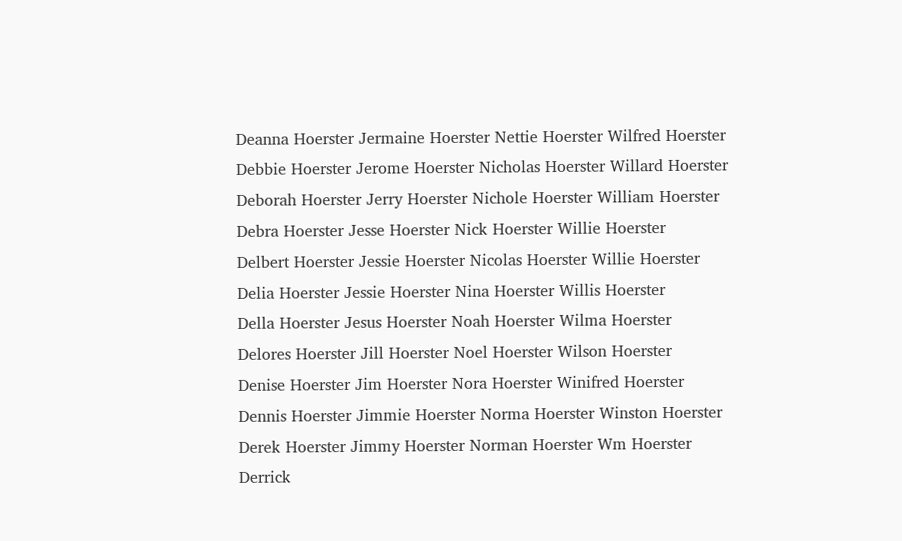Deanna Hoerster Jermaine Hoerster Nettie Hoerster Wilfred Hoerster
Debbie Hoerster Jerome Hoerster Nicholas Hoerster Willard Hoerster
Deborah Hoerster Jerry Hoerster Nichole Hoerster William Hoerster
Debra Hoerster Jesse Hoerster Nick Hoerster Willie Hoerster
Delbert Hoerster Jessie Hoerster Nicolas Hoerster Willie Hoerster
Delia Hoerster Jessie Hoerster Nina Hoerster Willis Hoerster
Della Hoerster Jesus Hoerster Noah Hoerster Wilma Hoerster
Delores Hoerster Jill Hoerster Noel Hoerster Wilson Hoerster
Denise Hoerster Jim Hoerster Nora Hoerster Winifred Hoerster
Dennis Hoerster Jimmie Hoerster Norma Hoerster Winston Hoerster
Derek Hoerster Jimmy Hoerster Norman Hoerster Wm Hoerster
Derrick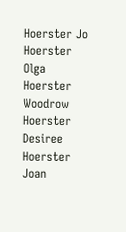Hoerster Jo Hoerster Olga Hoerster Woodrow Hoerster
Desiree Hoerster Joan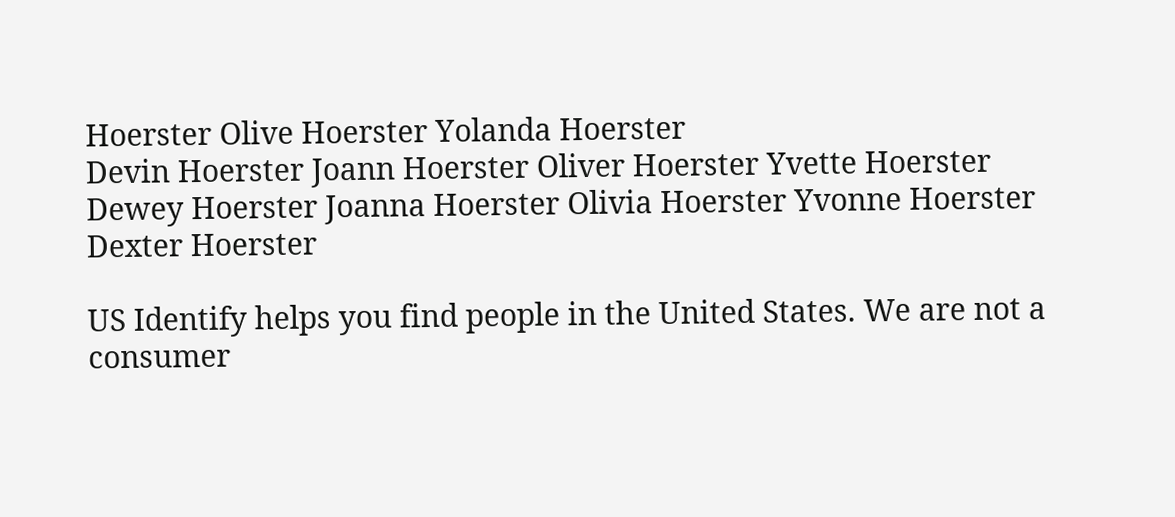Hoerster Olive Hoerster Yolanda Hoerster
Devin Hoerster Joann Hoerster Oliver Hoerster Yvette Hoerster
Dewey Hoerster Joanna Hoerster Olivia Hoerster Yvonne Hoerster
Dexter Hoerster

US Identify helps you find people in the United States. We are not a consumer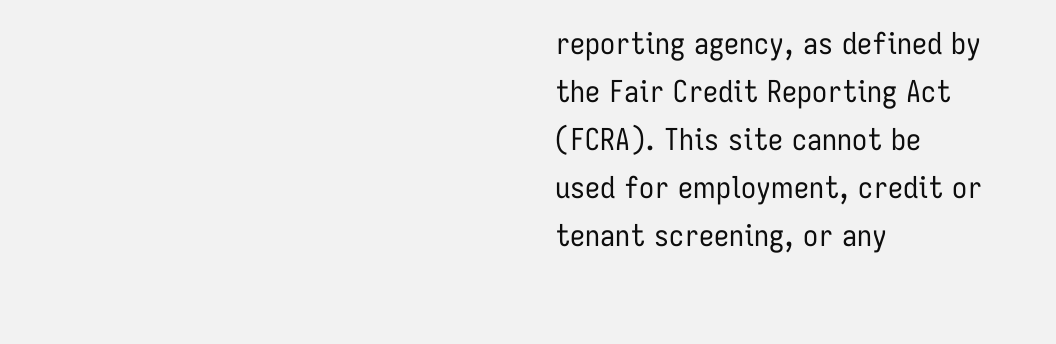reporting agency, as defined by the Fair Credit Reporting Act (FCRA). This site cannot be used for employment, credit or tenant screening, or any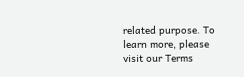related purpose. To learn more, please visit our Terms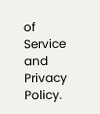of Service and Privacy Policy.